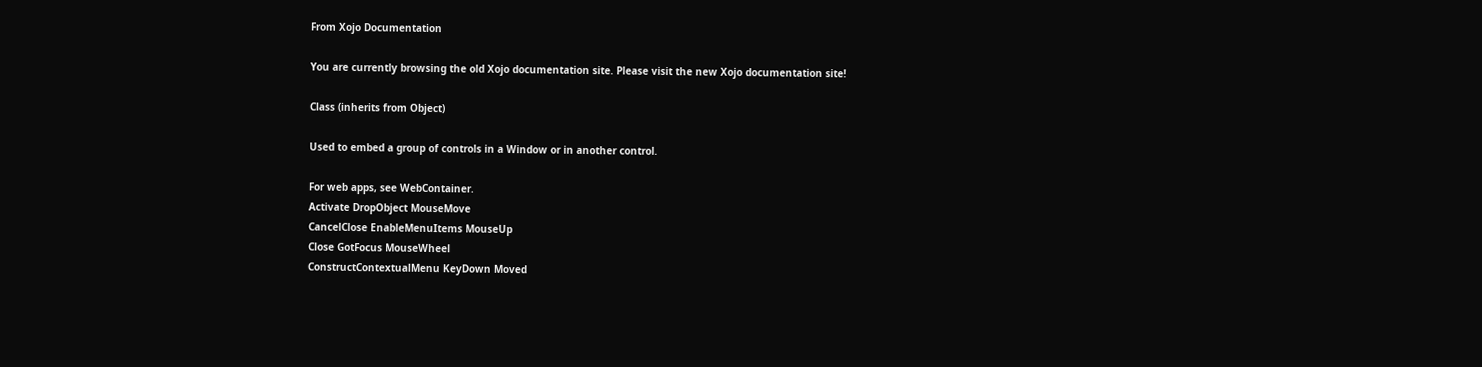From Xojo Documentation

You are currently browsing the old Xojo documentation site. Please visit the new Xojo documentation site!

Class (inherits from Object)

Used to embed a group of controls in a Window or in another control.

For web apps, see WebContainer.
Activate DropObject MouseMove
CancelClose EnableMenuItems MouseUp
Close GotFocus MouseWheel
ConstructContextualMenu KeyDown Moved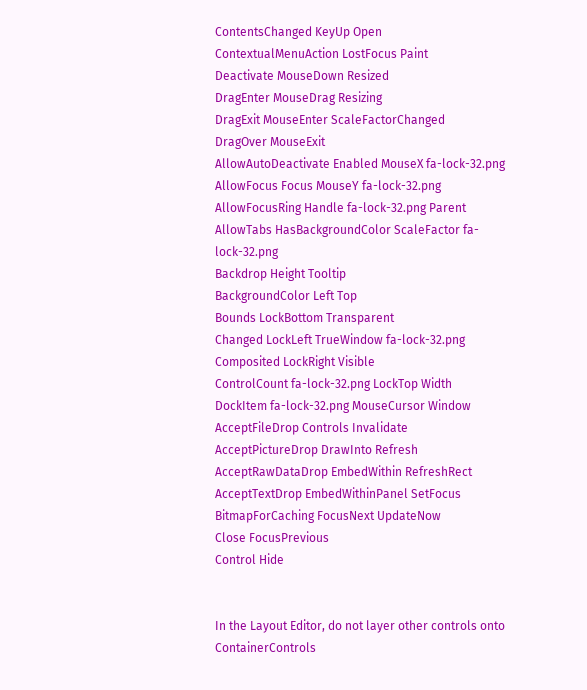ContentsChanged KeyUp Open
ContextualMenuAction LostFocus Paint
Deactivate MouseDown Resized
DragEnter MouseDrag Resizing
DragExit MouseEnter ScaleFactorChanged
DragOver MouseExit
AllowAutoDeactivate Enabled MouseX fa-lock-32.png
AllowFocus Focus MouseY fa-lock-32.png
AllowFocusRing Handle fa-lock-32.png Parent
AllowTabs HasBackgroundColor ScaleFactor fa-lock-32.png
Backdrop Height Tooltip
BackgroundColor Left Top
Bounds LockBottom Transparent
Changed LockLeft TrueWindow fa-lock-32.png
Composited LockRight Visible
ControlCount fa-lock-32.png LockTop Width
DockItem fa-lock-32.png MouseCursor Window
AcceptFileDrop Controls Invalidate
AcceptPictureDrop DrawInto Refresh
AcceptRawDataDrop EmbedWithin RefreshRect
AcceptTextDrop EmbedWithinPanel SetFocus
BitmapForCaching FocusNext UpdateNow
Close FocusPrevious
Control Hide


In the Layout Editor, do not layer other controls onto ContainerControls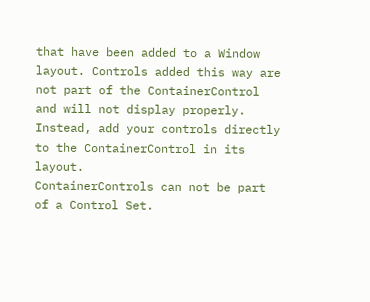that have been added to a Window layout. Controls added this way are not part of the ContainerControl and will not display properly. Instead, add your controls directly to the ContainerControl in its layout.
ContainerControls can not be part of a Control Set.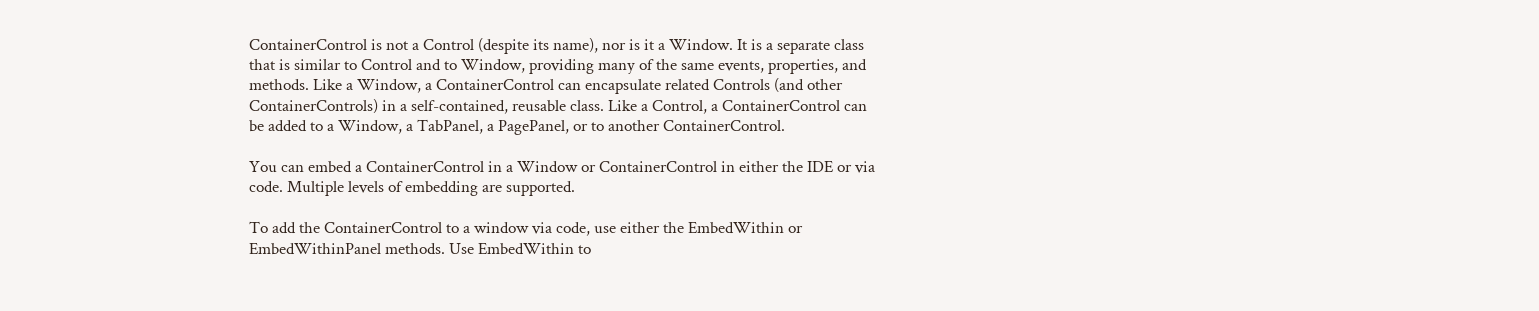ContainerControl is not a Control (despite its name), nor is it a Window. It is a separate class that is similar to Control and to Window, providing many of the same events, properties, and methods. Like a Window, a ContainerControl can encapsulate related Controls (and other ContainerControls) in a self-contained, reusable class. Like a Control, a ContainerControl can be added to a Window, a TabPanel, a PagePanel, or to another ContainerControl.

You can embed a ContainerControl in a Window or ContainerControl in either the IDE or via code. Multiple levels of embedding are supported.

To add the ContainerControl to a window via code, use either the EmbedWithin or EmbedWithinPanel methods. Use EmbedWithin to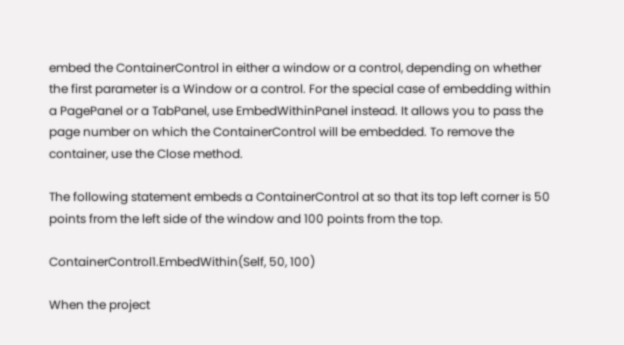embed the ContainerControl in either a window or a control, depending on whether the first parameter is a Window or a control. For the special case of embedding within a PagePanel or a TabPanel, use EmbedWithinPanel instead. It allows you to pass the page number on which the ContainerControl will be embedded. To remove the container, use the Close method.

The following statement embeds a ContainerControl at so that its top left corner is 50 points from the left side of the window and 100 points from the top.

ContainerControl1.EmbedWithin(Self, 50, 100)

When the project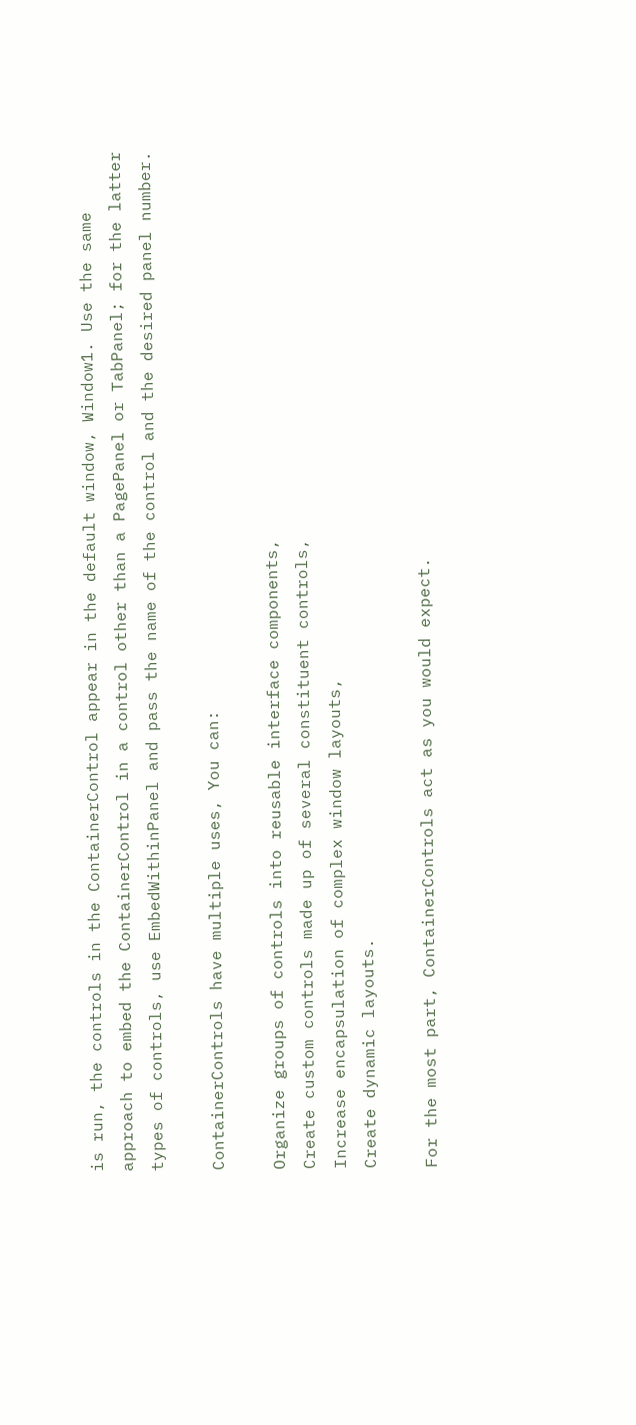is run, the controls in the ContainerControl appear in the default window, Window1. Use the same approach to embed the ContainerControl in a control other than a PagePanel or TabPanel; for the latter types of controls, use EmbedWithinPanel and pass the name of the control and the desired panel number.

ContainerControls have multiple uses, You can:

Organize groups of controls into reusable interface components,
Create custom controls made up of several constituent controls,
Increase encapsulation of complex window layouts,
Create dynamic layouts.

For the most part, ContainerControls act as you would expect.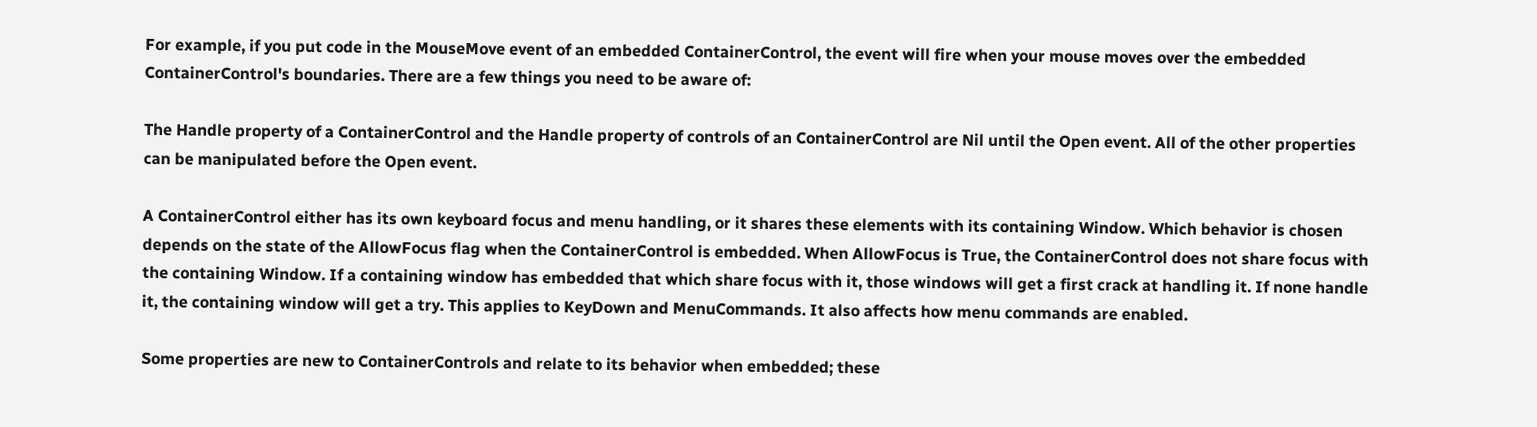For example, if you put code in the MouseMove event of an embedded ContainerControl, the event will fire when your mouse moves over the embedded ContainerControl's boundaries. There are a few things you need to be aware of:

The Handle property of a ContainerControl and the Handle property of controls of an ContainerControl are Nil until the Open event. All of the other properties can be manipulated before the Open event.

A ContainerControl either has its own keyboard focus and menu handling, or it shares these elements with its containing Window. Which behavior is chosen depends on the state of the AllowFocus flag when the ContainerControl is embedded. When AllowFocus is True, the ContainerControl does not share focus with the containing Window. If a containing window has embedded that which share focus with it, those windows will get a first crack at handling it. If none handle it, the containing window will get a try. This applies to KeyDown and MenuCommands. It also affects how menu commands are enabled.

Some properties are new to ContainerControls and relate to its behavior when embedded; these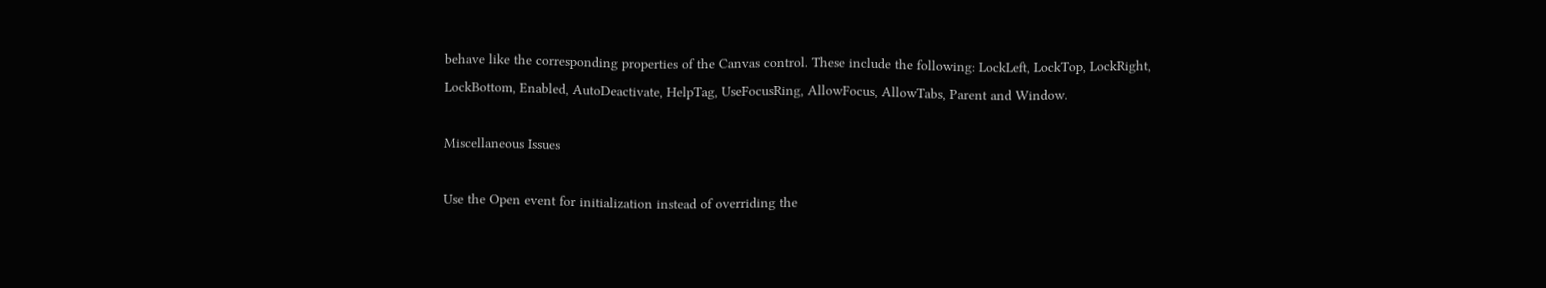behave like the corresponding properties of the Canvas control. These include the following: LockLeft, LockTop, LockRight, LockBottom, Enabled, AutoDeactivate, HelpTag, UseFocusRing, AllowFocus, AllowTabs, Parent and Window.

Miscellaneous Issues

Use the Open event for initialization instead of overriding the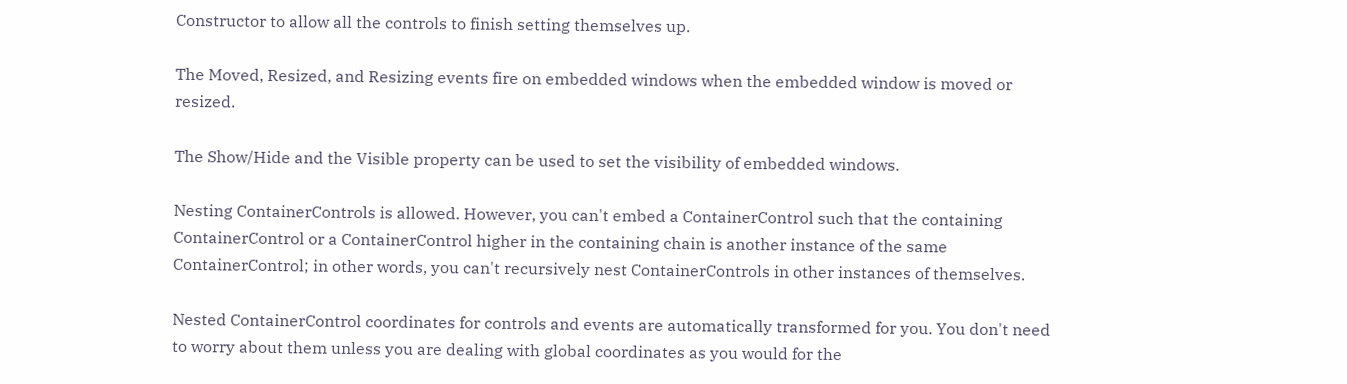Constructor to allow all the controls to finish setting themselves up.

The Moved, Resized, and Resizing events fire on embedded windows when the embedded window is moved or resized.

The Show/Hide and the Visible property can be used to set the visibility of embedded windows.

Nesting ContainerControls is allowed. However, you can't embed a ContainerControl such that the containing ContainerControl or a ContainerControl higher in the containing chain is another instance of the same ContainerControl; in other words, you can't recursively nest ContainerControls in other instances of themselves.

Nested ContainerControl coordinates for controls and events are automatically transformed for you. You don't need to worry about them unless you are dealing with global coordinates as you would for the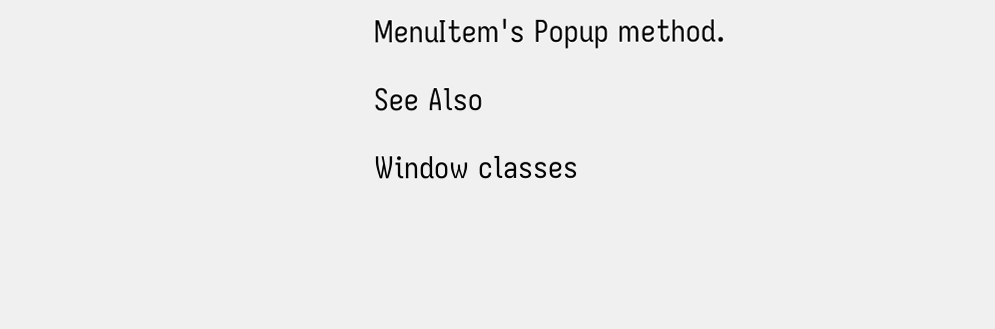MenuItem's Popup method.

See Also

Window classes